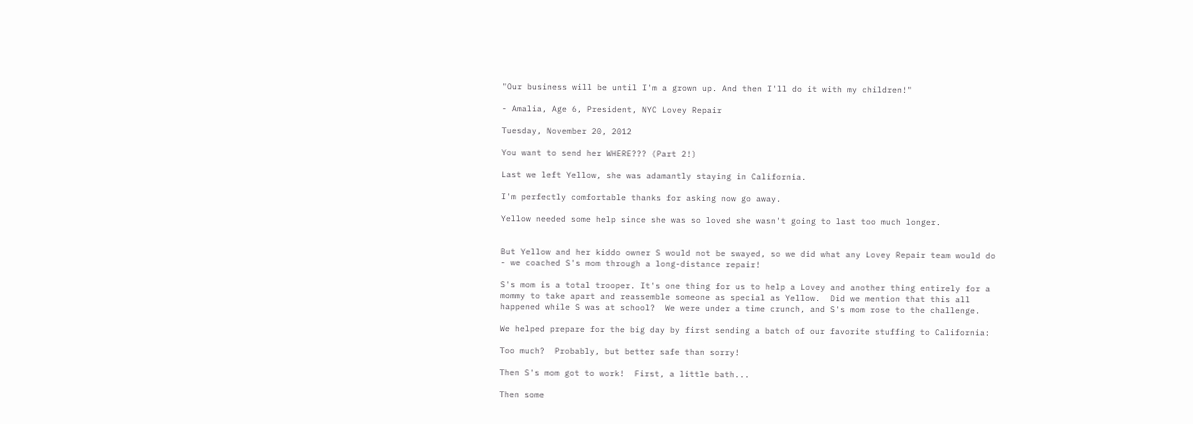"Our business will be until I'm a grown up. And then I'll do it with my children!"

- Amalia, Age 6, President, NYC Lovey Repair

Tuesday, November 20, 2012

You want to send her WHERE??? (Part 2!)

Last we left Yellow, she was adamantly staying in California.

I'm perfectly comfortable thanks for asking now go away.

Yellow needed some help since she was so loved she wasn't going to last too much longer.


But Yellow and her kiddo owner S would not be swayed, so we did what any Lovey Repair team would do - we coached S's mom through a long-distance repair!

S's mom is a total trooper. It's one thing for us to help a Lovey and another thing entirely for a mommy to take apart and reassemble someone as special as Yellow.  Did we mention that this all happened while S was at school?  We were under a time crunch, and S's mom rose to the challenge.

We helped prepare for the big day by first sending a batch of our favorite stuffing to California:

Too much?  Probably, but better safe than sorry!

Then S's mom got to work!  First, a little bath...

Then some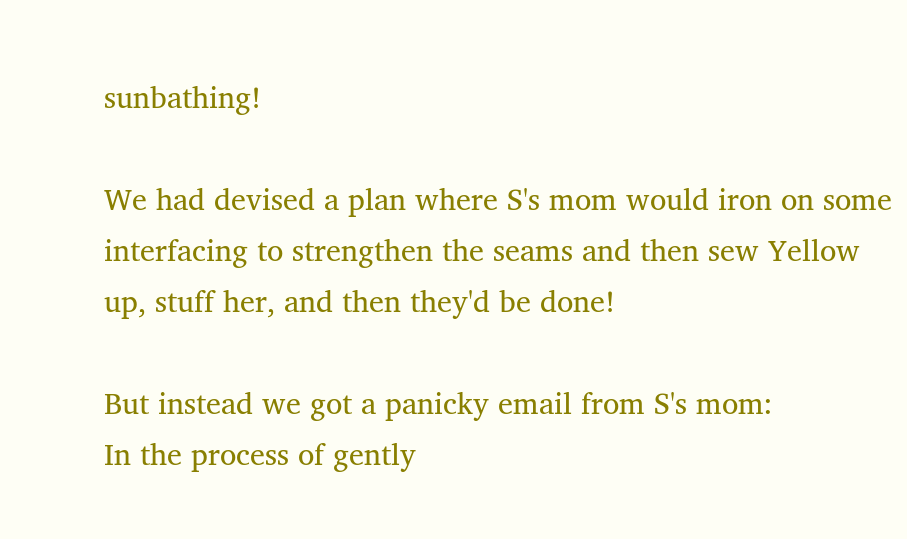sunbathing!

We had devised a plan where S's mom would iron on some interfacing to strengthen the seams and then sew Yellow up, stuff her, and then they'd be done!

But instead we got a panicky email from S's mom:
In the process of gently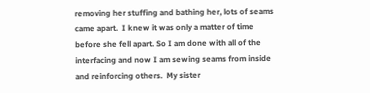removing her stuffing and bathing her, lots of seams came apart.  I knew it was only a matter of time before she fell apart. So I am done with all of the interfacing and now I am sewing seams from inside and reinforcing others.  My sister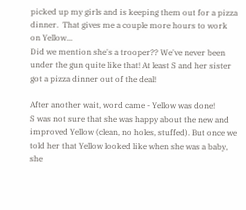picked up my girls and is keeping them out for a pizza dinner.  That gives me a couple more hours to work on Yellow...
Did we mention she's a trooper?? We've never been under the gun quite like that! At least S and her sister got a pizza dinner out of the deal!

After another wait, word came - Yellow was done!
S was not sure that she was happy about the new and improved Yellow (clean, no holes, stuffed). But once we told her that Yellow looked like when she was a baby, she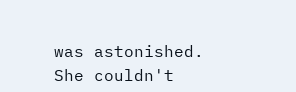was astonished. She couldn't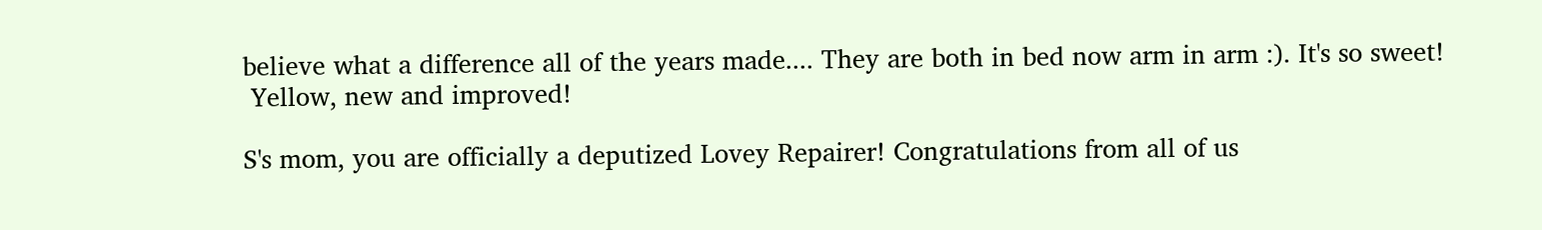believe what a difference all of the years made.... They are both in bed now arm in arm :). It's so sweet!
 Yellow, new and improved!

S's mom, you are officially a deputized Lovey Repairer! Congratulations from all of us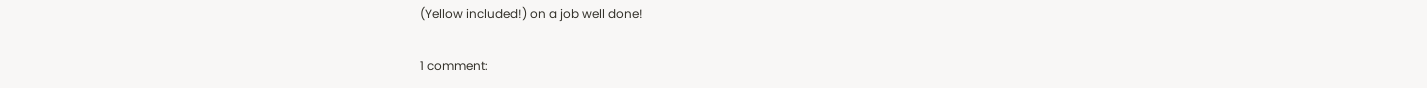(Yellow included!) on a job well done!

1 comment: